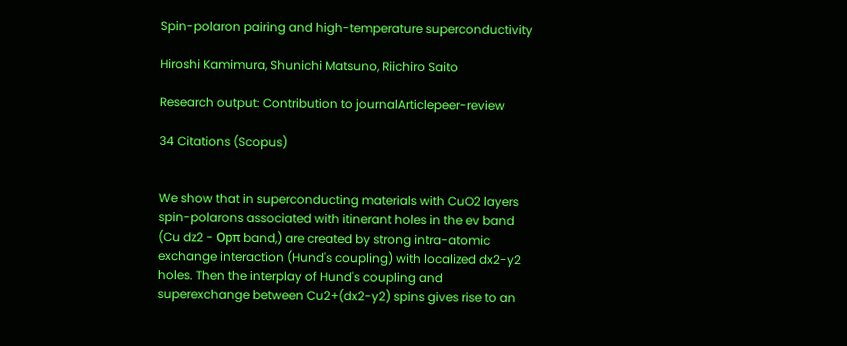Spin-polaron pairing and high-temperature superconductivity

Hiroshi Kamimura, Shunichi Matsuno, Riichiro Saito

Research output: Contribution to journalArticlepeer-review

34 Citations (Scopus)


We show that in superconducting materials with CuO2 layers spin-polarons associated with itinerant holes in the ev band (Cu dz2 - Opπ band,) are created by strong intra-atomic exchange interaction (Hund's coupling) with localized dx2-y2 holes. Then the interplay of Hund's coupling and superexchange between Cu2+(dx2-y2) spins gives rise to an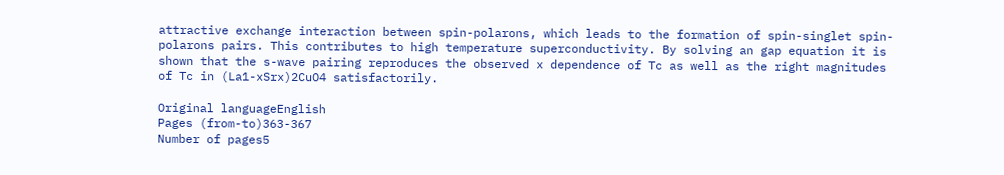attractive exchange interaction between spin-polarons, which leads to the formation of spin-singlet spin-polarons pairs. This contributes to high temperature superconductivity. By solving an gap equation it is shown that the s-wave pairing reproduces the observed x dependence of Tc as well as the right magnitudes of Tc in (La1-xSrx)2CuO4 satisfactorily.

Original languageEnglish
Pages (from-to)363-367
Number of pages5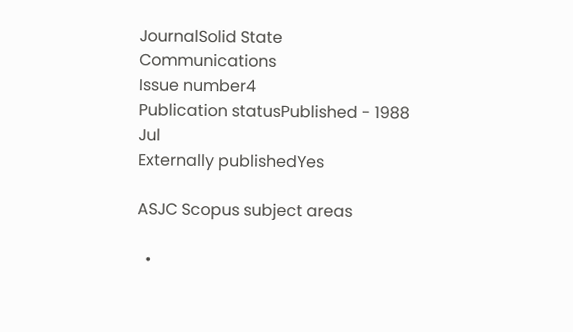JournalSolid State Communications
Issue number4
Publication statusPublished - 1988 Jul
Externally publishedYes

ASJC Scopus subject areas

  •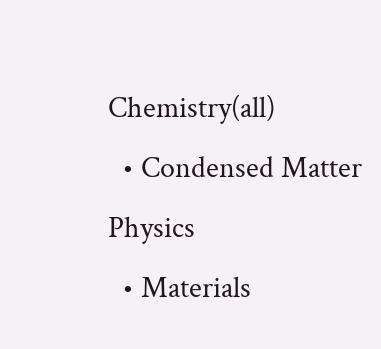Chemistry(all)
  • Condensed Matter Physics
  • Materials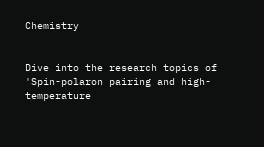Chemistry


Dive into the research topics of 'Spin-polaron pairing and high-temperature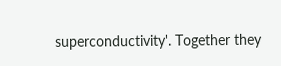superconductivity'. Together they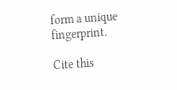form a unique fingerprint.

Cite this